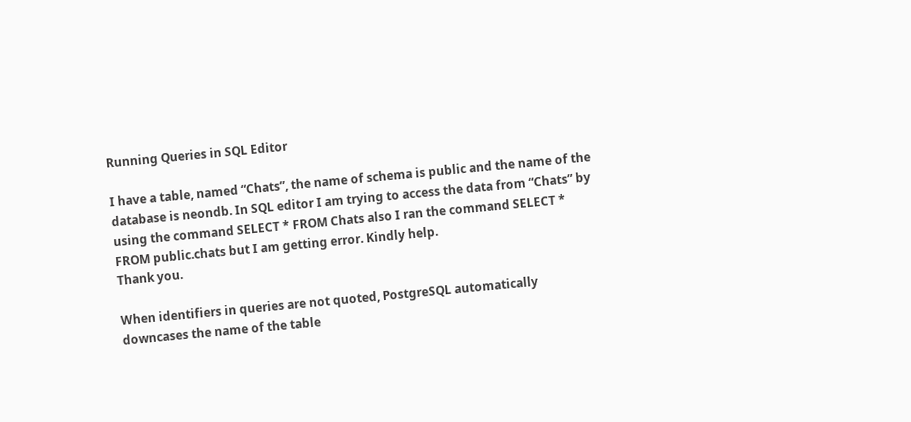Running Queries in SQL Editor

I have a table, named “Chats”, the name of schema is public and the name of the database is neondb. In SQL editor I am trying to access the data from “Chats” by using the command SELECT * FROM Chats also I ran the command SELECT * FROM public.chats but I am getting error. Kindly help.
Thank you.

When identifiers in queries are not quoted, PostgreSQL automatically downcases the name of the table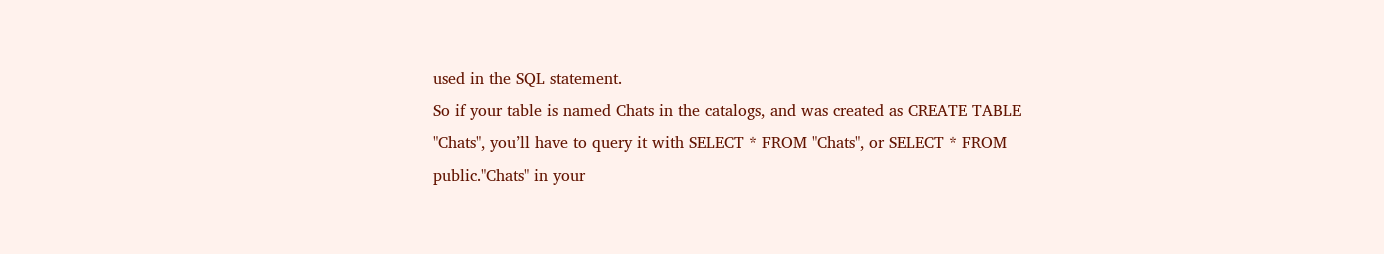used in the SQL statement.
So if your table is named Chats in the catalogs, and was created as CREATE TABLE "Chats", you’ll have to query it with SELECT * FROM "Chats", or SELECT * FROM public."Chats" in your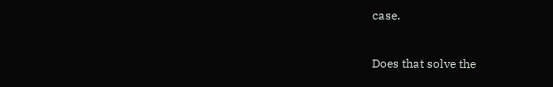case.

Does that solve the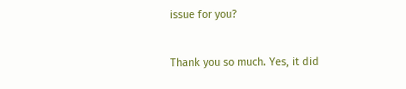issue for you?


Thank you so much. Yes, it did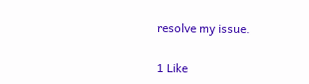resolve my issue.

1 Like